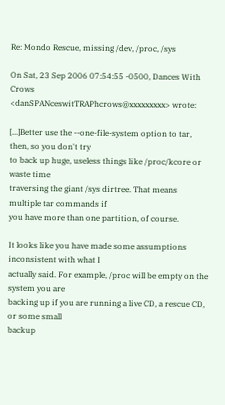Re: Mondo Rescue, missing /dev, /proc, /sys

On Sat, 23 Sep 2006 07:54:55 -0500, Dances With Crows
<danSPANceswitTRAPhcrows@xxxxxxxxx> wrote:

[...]Better use the --one-file-system option to tar, then, so you don't try
to back up huge, useless things like /proc/kcore or waste time
traversing the giant /sys dirtree. That means multiple tar commands if
you have more than one partition, of course.

It looks like you have made some assumptions inconsistent with what I
actually said. For example, /proc will be empty on the system you are
backing up if you are running a live CD, a rescue CD, or some small
backup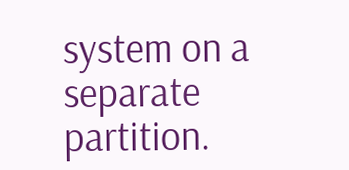system on a separate partition.